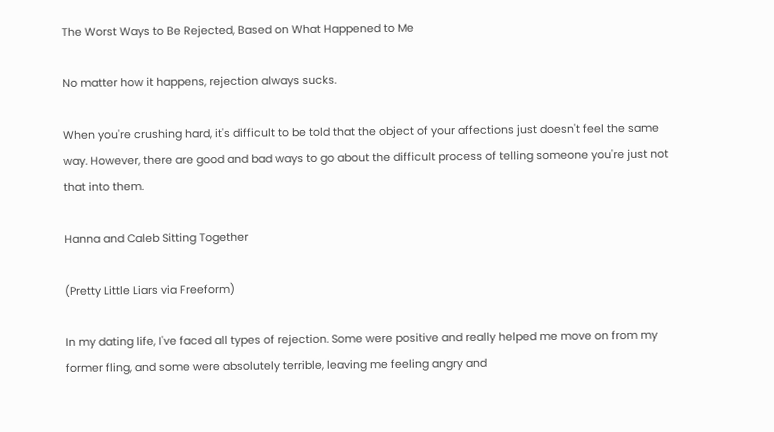The Worst Ways to Be Rejected, Based on What Happened to Me

No matter how it happens, rejection always sucks.

When you're crushing hard, it's difficult to be told that the object of your affections just doesn't feel the same way. However, there are good and bad ways to go about the difficult process of telling someone you're just not that into them.

Hanna and Caleb Sitting Together

(Pretty Little Liars via Freeform)

In my dating life, I've faced all types of rejection. Some were positive and really helped me move on from my former fling, and some were absolutely terrible, leaving me feeling angry and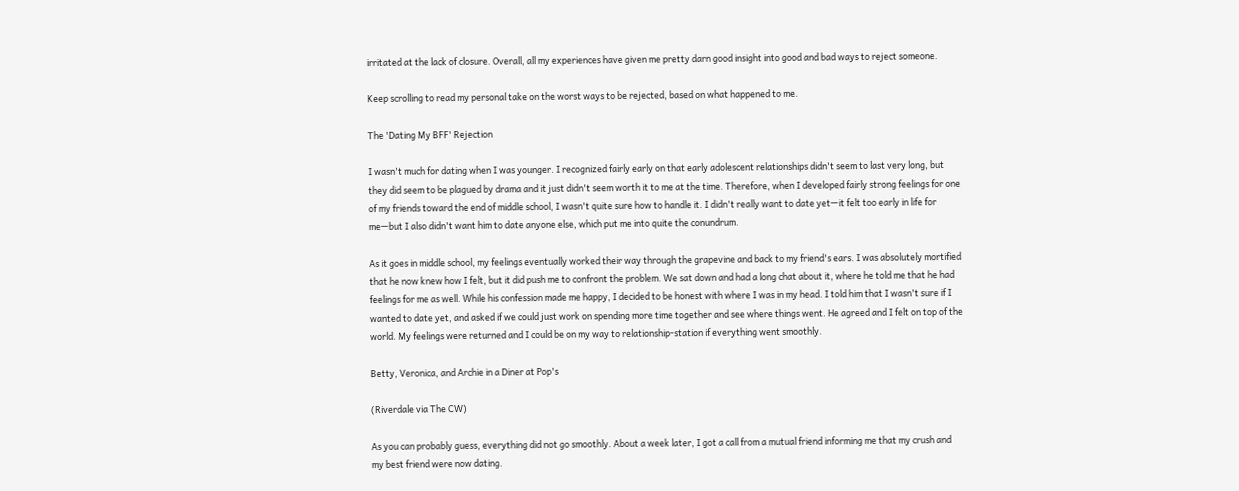irritated at the lack of closure. Overall, all my experiences have given me pretty darn good insight into good and bad ways to reject someone.

Keep scrolling to read my personal take on the worst ways to be rejected, based on what happened to me.

The 'Dating My BFF' Rejection

I wasn't much for dating when I was younger. I recognized fairly early on that early adolescent relationships didn't seem to last very long, but they did seem to be plagued by drama and it just didn't seem worth it to me at the time. Therefore, when I developed fairly strong feelings for one of my friends toward the end of middle school, I wasn't quite sure how to handle it. I didn't really want to date yet—it felt too early in life for me—but I also didn't want him to date anyone else, which put me into quite the conundrum.

As it goes in middle school, my feelings eventually worked their way through the grapevine and back to my friend's ears. I was absolutely mortified that he now knew how I felt, but it did push me to confront the problem. We sat down and had a long chat about it, where he told me that he had feelings for me as well. While his confession made me happy, I decided to be honest with where I was in my head. I told him that I wasn't sure if I wanted to date yet, and asked if we could just work on spending more time together and see where things went. He agreed and I felt on top of the world. My feelings were returned and I could be on my way to relationship-station if everything went smoothly.

Betty, Veronica, and Archie in a Diner at Pop's

(Riverdale via The CW)

As you can probably guess, everything did not go smoothly. About a week later, I got a call from a mutual friend informing me that my crush and my best friend were now dating.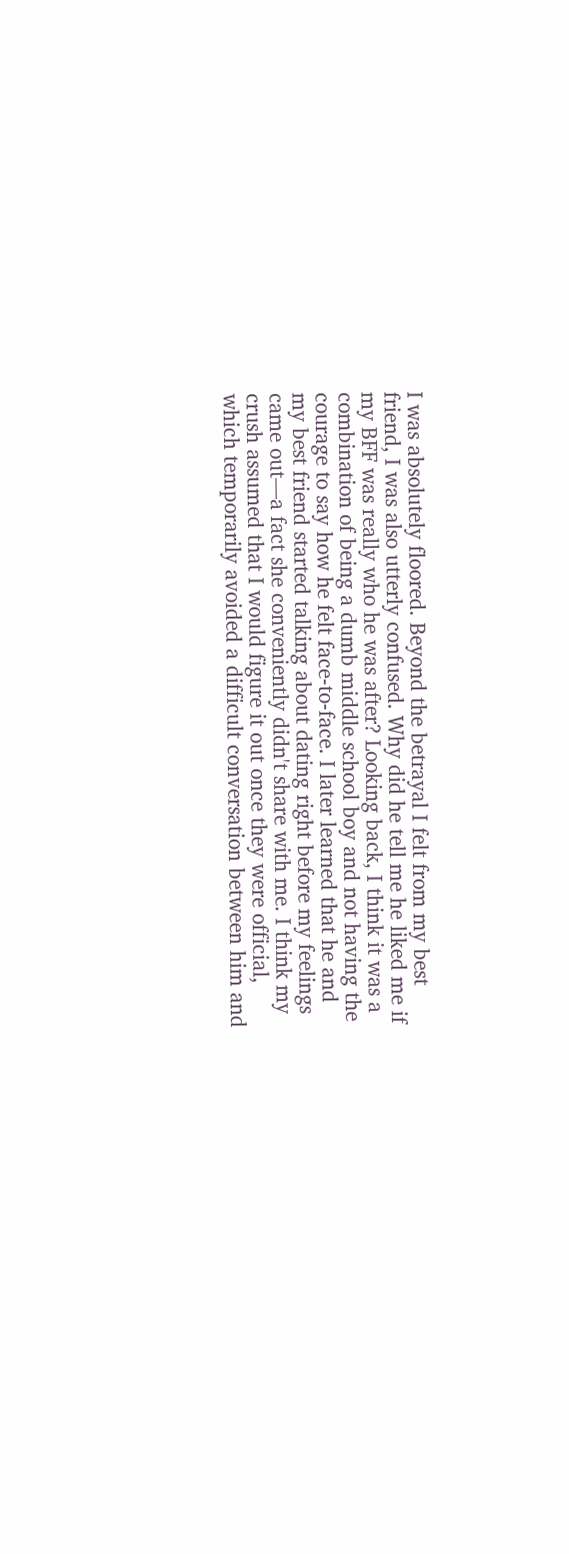I was absolutely floored. Beyond the betrayal I felt from my best friend, I was also utterly confused. Why did he tell me he liked me if my BFF was really who he was after? Looking back, I think it was a combination of being a dumb middle school boy and not having the courage to say how he felt face-to-face. I later learned that he and my best friend started talking about dating right before my feelings came out—a fact she conveniently didn't share with me. I think my crush assumed that I would figure it out once they were official, which temporarily avoided a difficult conversation between him and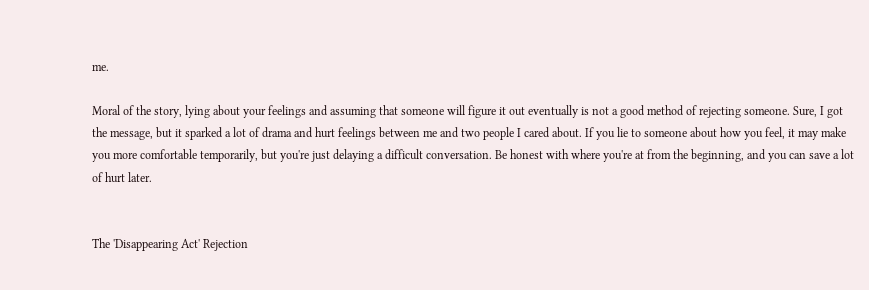me.

Moral of the story, lying about your feelings and assuming that someone will figure it out eventually is not a good method of rejecting someone. Sure, I got the message, but it sparked a lot of drama and hurt feelings between me and two people I cared about. If you lie to someone about how you feel, it may make you more comfortable temporarily, but you're just delaying a difficult conversation. Be honest with where you're at from the beginning, and you can save a lot of hurt later.


The 'Disappearing Act' Rejection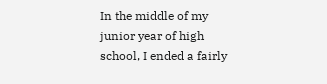In the middle of my junior year of high school, I ended a fairly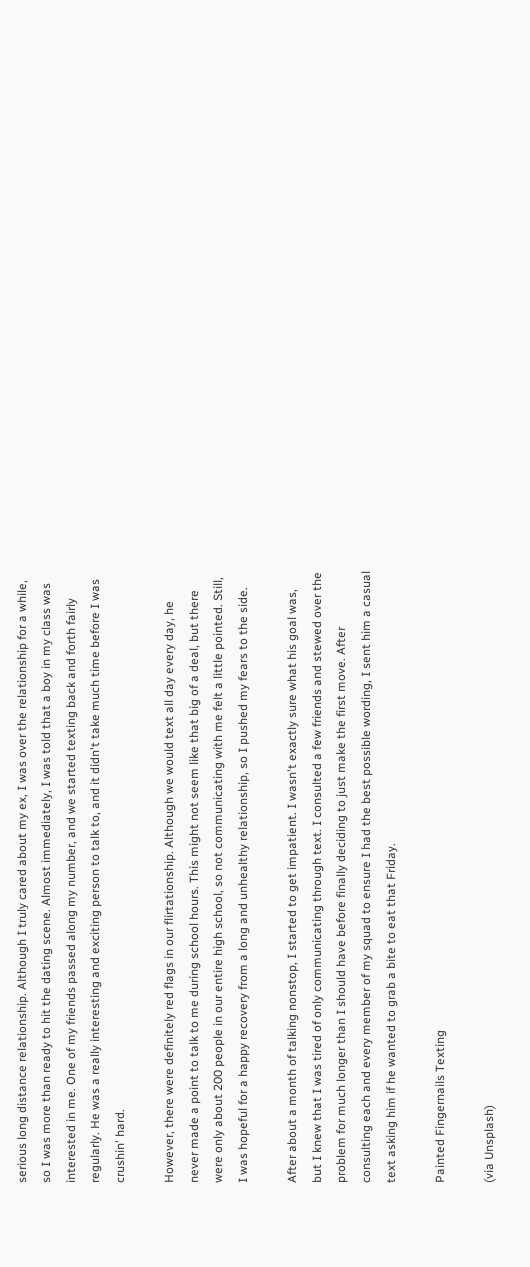serious long distance relationship. Although I truly cared about my ex, I was over the relationship for a while, so I was more than ready to hit the dating scene. Almost immediately, I was told that a boy in my class was interested in me. One of my friends passed along my number, and we started texting back and forth fairly regularly. He was a really interesting and exciting person to talk to, and it didn't take much time before I was crushin' hard.

However, there were definitely red flags in our flirtationship. Although we would text all day every day, he never made a point to talk to me during school hours. This might not seem like that big of a deal, but there were only about 200 people in our entire high school, so not communicating with me felt a little pointed. Still, I was hopeful for a happy recovery from a long and unhealthy relationship, so I pushed my fears to the side.

After about a month of talking nonstop, I started to get impatient. I wasn't exactly sure what his goal was, but I knew that I was tired of only communicating through text. I consulted a few friends and stewed over the problem for much longer than I should have before finally deciding to just make the first move. After consulting each and every member of my squad to ensure I had the best possible wording, I sent him a casual text asking him if he wanted to grab a bite to eat that Friday.

Painted Fingernails Texting

(via Unsplash)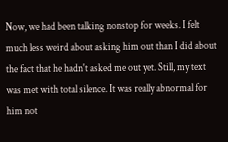Now, we had been talking nonstop for weeks. I felt much less weird about asking him out than I did about the fact that he hadn't asked me out yet. Still, my text was met with total silence. It was really abnormal for him not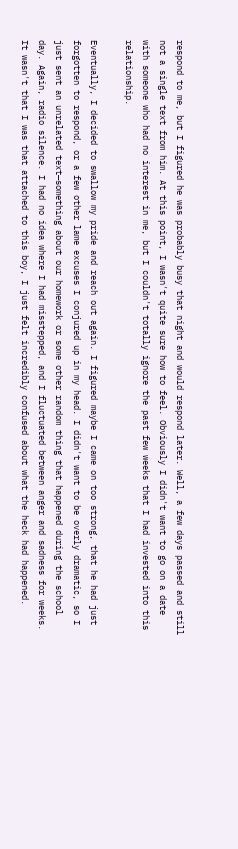respond to me, but I figured he was probably busy that night and would respond later. Well, a few days passed and still not a single text from him. At this point, I wasn't quite sure how to feel. Obviously I didn't want to go on a date with someone who had no interest in me, but I couldn't totally ignore the past few weeks that I had invested into this relationship.

Eventually, I decided to swallow my pride and reach out again. I figured maybe I came on too strong, that he had just forgotten to respond, or a few other lame excuses I conjured up in my head. I didn't want to be overly dramatic, so I just sent an unrelated text—something about our homework or some other random thing that happened during the school day. Again, radio silence. I had no idea where I had misstepped, and I fluctuated between anger and sadness for weeks. It wasn't that I was that attached to this boy, I just felt incredibly confused about what the heck had happened.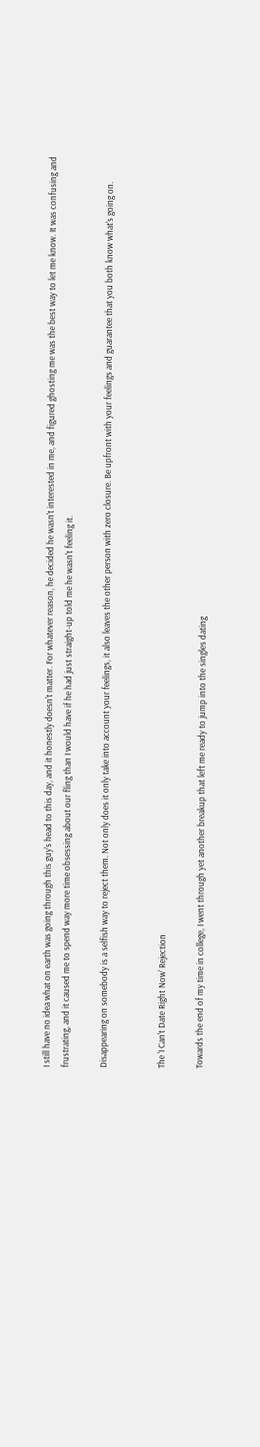I still have no idea what on earth was going through this guy's head to this day, and it honestly doesn't matter. For whatever reason, he decided he wasn't interested in me, and figured ghosting me was the best way to let me know. It was confusing and frustrating, and it caused me to spend way more time obsessing about our fling than I would have if he had just straight-up told me he wasn't feeling it.

Disappearing on somebody is a selfish way to reject them. Not only does it only take into account your feelings, it also leaves the other person with zero closure. Be upfront with your feelings and guarantee that you both know what's going on.


The 'I Can't Date Right Now' Rejection

Towards the end of my time in college, I went through yet another breakup that left me ready to jump into the singles dating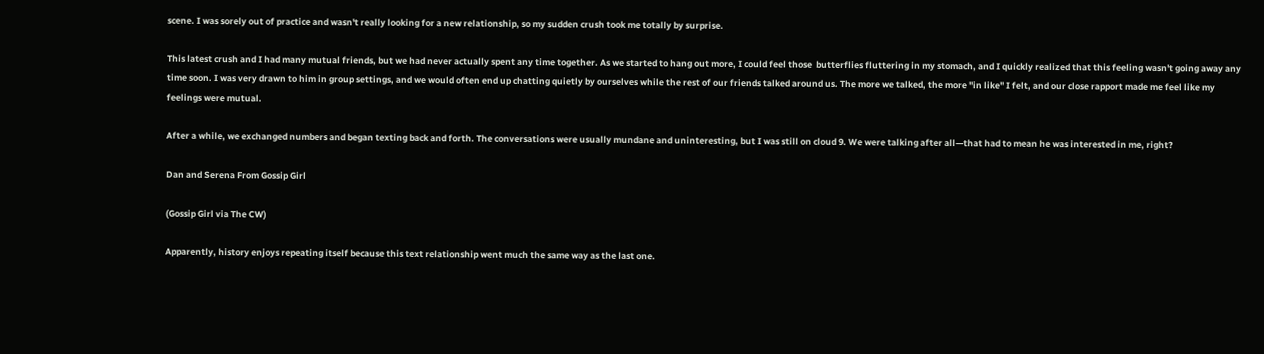scene. I was sorely out of practice and wasn't really looking for a new relationship, so my sudden crush took me totally by surprise.

This latest crush and I had many mutual friends, but we had never actually spent any time together. As we started to hang out more, I could feel those  butterflies fluttering in my stomach, and I quickly realized that this feeling wasn't going away any time soon. I was very drawn to him in group settings, and we would often end up chatting quietly by ourselves while the rest of our friends talked around us. The more we talked, the more "in like" I felt, and our close rapport made me feel like my feelings were mutual.

After a while, we exchanged numbers and began texting back and forth. The conversations were usually mundane and uninteresting, but I was still on cloud 9. We were talking after all—that had to mean he was interested in me, right?

Dan and Serena From Gossip Girl

(Gossip Girl via The CW)

Apparently, history enjoys repeating itself because this text relationship went much the same way as the last one.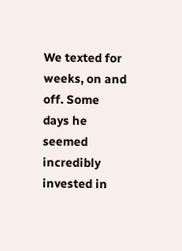We texted for weeks, on and off. Some days he seemed incredibly invested in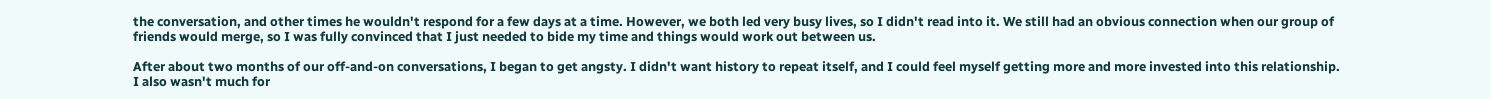the conversation, and other times he wouldn't respond for a few days at a time. However, we both led very busy lives, so I didn't read into it. We still had an obvious connection when our group of friends would merge, so I was fully convinced that I just needed to bide my time and things would work out between us.

After about two months of our off-and-on conversations, I began to get angsty. I didn't want history to repeat itself, and I could feel myself getting more and more invested into this relationship. I also wasn't much for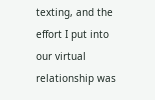texting, and the effort I put into our virtual relationship was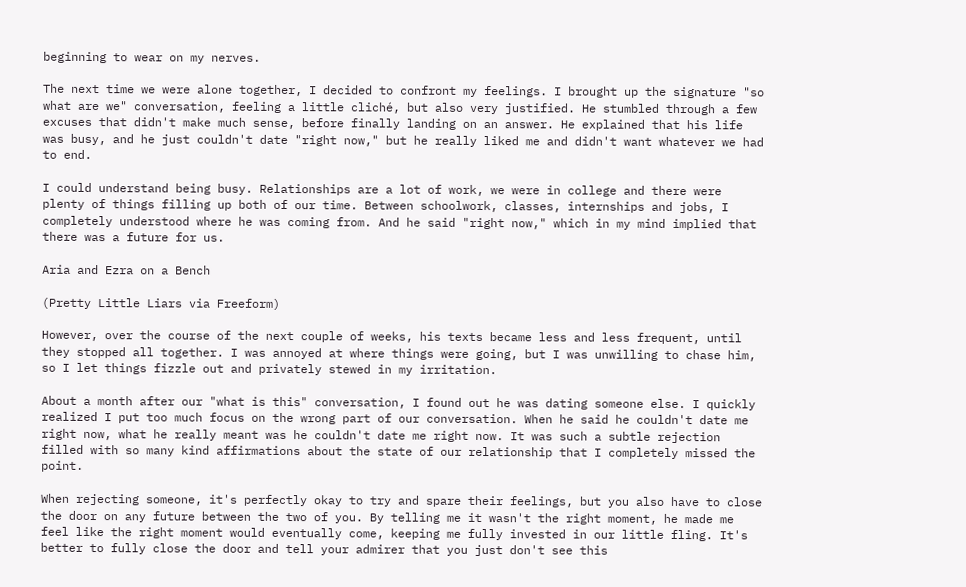beginning to wear on my nerves.

The next time we were alone together, I decided to confront my feelings. I brought up the signature "so what are we" conversation, feeling a little cliché, but also very justified. He stumbled through a few excuses that didn't make much sense, before finally landing on an answer. He explained that his life was busy, and he just couldn't date "right now," but he really liked me and didn't want whatever we had to end.

I could understand being busy. Relationships are a lot of work, we were in college and there were plenty of things filling up both of our time. Between schoolwork, classes, internships and jobs, I completely understood where he was coming from. And he said "right now," which in my mind implied that there was a future for us.

Aria and Ezra on a Bench

(Pretty Little Liars via Freeform)

However, over the course of the next couple of weeks, his texts became less and less frequent, until they stopped all together. I was annoyed at where things were going, but I was unwilling to chase him, so I let things fizzle out and privately stewed in my irritation.

About a month after our "what is this" conversation, I found out he was dating someone else. I quickly realized I put too much focus on the wrong part of our conversation. When he said he couldn't date me right now, what he really meant was he couldn't date me right now. It was such a subtle rejection filled with so many kind affirmations about the state of our relationship that I completely missed the point.

When rejecting someone, it's perfectly okay to try and spare their feelings, but you also have to close the door on any future between the two of you. By telling me it wasn't the right moment, he made me feel like the right moment would eventually come, keeping me fully invested in our little fling. It's better to fully close the door and tell your admirer that you just don't see this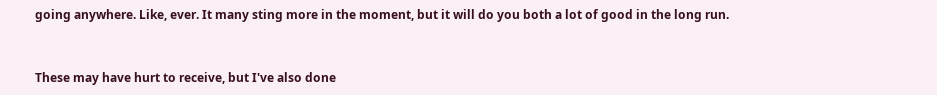going anywhere. Like, ever. It many sting more in the moment, but it will do you both a lot of good in the long run.


These may have hurt to receive, but I've also done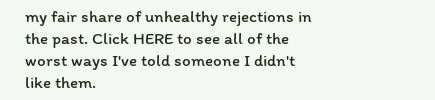my fair share of unhealthy rejections in the past. Click HERE to see all of the worst ways I've told someone I didn't like them.